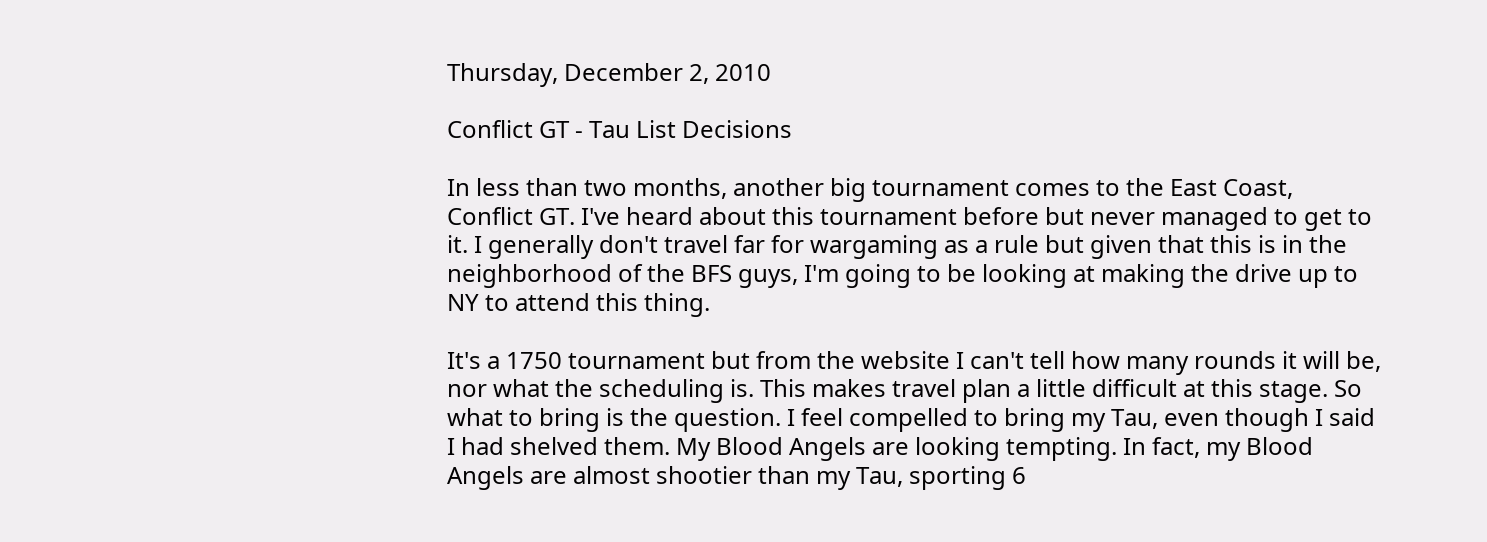Thursday, December 2, 2010

Conflict GT - Tau List Decisions

In less than two months, another big tournament comes to the East Coast, Conflict GT. I've heard about this tournament before but never managed to get to it. I generally don't travel far for wargaming as a rule but given that this is in the neighborhood of the BFS guys, I'm going to be looking at making the drive up to NY to attend this thing.

It's a 1750 tournament but from the website I can't tell how many rounds it will be, nor what the scheduling is. This makes travel plan a little difficult at this stage. So what to bring is the question. I feel compelled to bring my Tau, even though I said I had shelved them. My Blood Angels are looking tempting. In fact, my Blood Angels are almost shootier than my Tau, sporting 6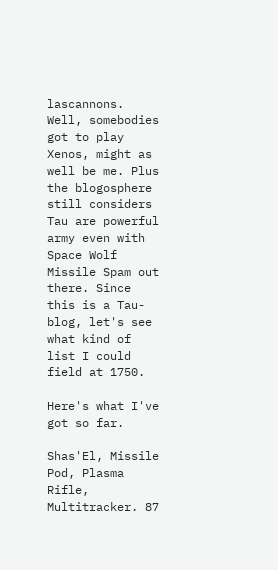lascannons. Well, somebodies got to play Xenos, might as well be me. Plus the blogosphere still considers Tau are powerful army even with Space Wolf Missile Spam out there. Since this is a Tau-blog, let's see what kind of list I could field at 1750.

Here's what I've got so far.

Shas'El, Missile Pod, Plasma Rifle, Multitracker. 87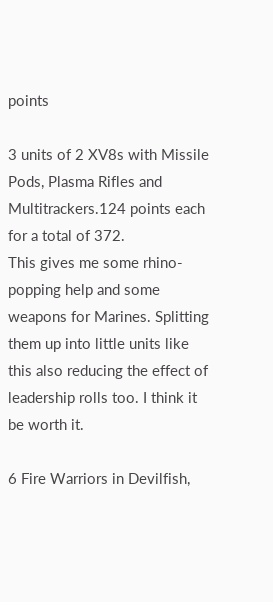points

3 units of 2 XV8s with Missile Pods, Plasma Rifles and Multitrackers.124 points each for a total of 372.
This gives me some rhino-popping help and some weapons for Marines. Splitting them up into little units like this also reducing the effect of leadership rolls too. I think it be worth it.

6 Fire Warriors in Devilfish,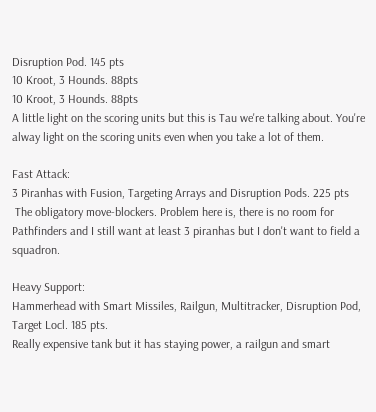Disruption Pod. 145 pts
10 Kroot, 3 Hounds. 88pts
10 Kroot, 3 Hounds. 88pts
A little light on the scoring units but this is Tau we're talking about. You're alway light on the scoring units even when you take a lot of them.

Fast Attack:
3 Piranhas with Fusion, Targeting Arrays and Disruption Pods. 225 pts
 The obligatory move-blockers. Problem here is, there is no room for Pathfinders and I still want at least 3 piranhas but I don't want to field a squadron.

Heavy Support:
Hammerhead with Smart Missiles, Railgun, Multitracker, Disruption Pod, Target Locl. 185 pts.
Really expensive tank but it has staying power, a railgun and smart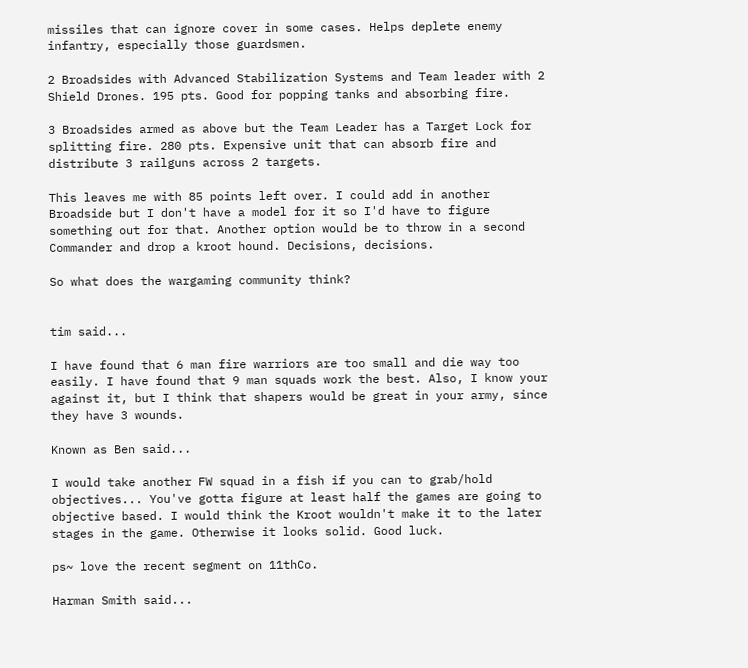missiles that can ignore cover in some cases. Helps deplete enemy infantry, especially those guardsmen.

2 Broadsides with Advanced Stabilization Systems and Team leader with 2 Shield Drones. 195 pts. Good for popping tanks and absorbing fire.

3 Broadsides armed as above but the Team Leader has a Target Lock for splitting fire. 280 pts. Expensive unit that can absorb fire and distribute 3 railguns across 2 targets.

This leaves me with 85 points left over. I could add in another Broadside but I don't have a model for it so I'd have to figure something out for that. Another option would be to throw in a second Commander and drop a kroot hound. Decisions, decisions.

So what does the wargaming community think?


tim said...

I have found that 6 man fire warriors are too small and die way too easily. I have found that 9 man squads work the best. Also, I know your against it, but I think that shapers would be great in your army, since they have 3 wounds.

Known as Ben said...

I would take another FW squad in a fish if you can to grab/hold objectives... You've gotta figure at least half the games are going to objective based. I would think the Kroot wouldn't make it to the later stages in the game. Otherwise it looks solid. Good luck.

ps~ love the recent segment on 11thCo.

Harman Smith said...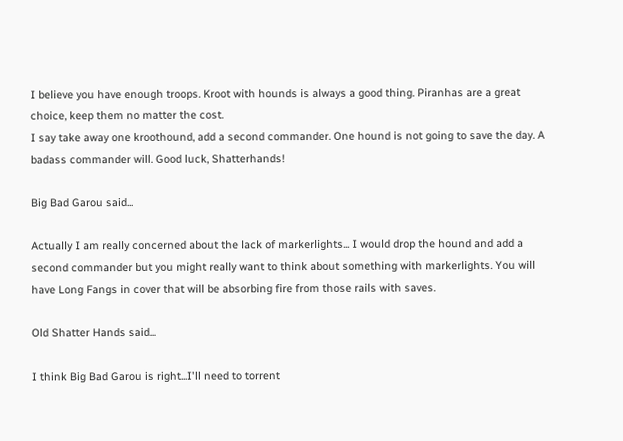I believe you have enough troops. Kroot with hounds is always a good thing. Piranhas are a great choice, keep them no matter the cost.
I say take away one kroothound, add a second commander. One hound is not going to save the day. A badass commander will. Good luck, Shatterhands!

Big Bad Garou said...

Actually I am really concerned about the lack of markerlights... I would drop the hound and add a second commander but you might really want to think about something with markerlights. You will have Long Fangs in cover that will be absorbing fire from those rails with saves.

Old Shatter Hands said...

I think Big Bad Garou is right...I'll need to torrent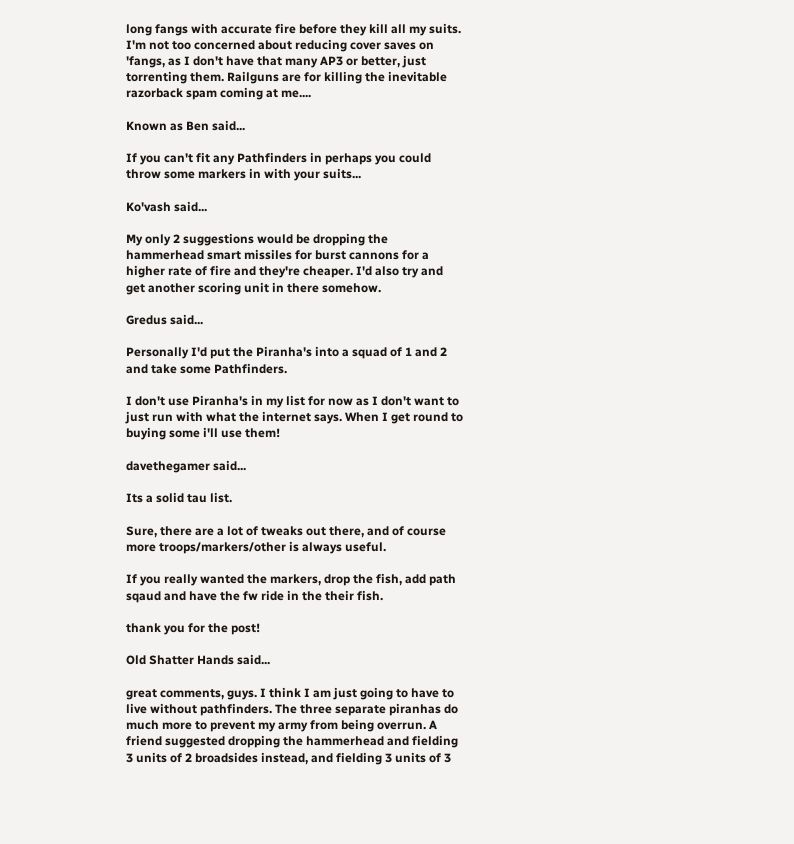long fangs with accurate fire before they kill all my suits. I'm not too concerned about reducing cover saves on 'fangs, as I don't have that many AP3 or better, just torrenting them. Railguns are for killing the inevitable razorback spam coming at me....

Known as Ben said...

If you can't fit any Pathfinders in perhaps you could throw some markers in with your suits...

Ko'vash said...

My only 2 suggestions would be dropping the hammerhead smart missiles for burst cannons for a higher rate of fire and they're cheaper. I'd also try and get another scoring unit in there somehow.

Gredus said...

Personally I'd put the Piranha's into a squad of 1 and 2 and take some Pathfinders.

I don't use Piranha's in my list for now as I don't want to just run with what the internet says. When I get round to buying some i'll use them!

davethegamer said...

Its a solid tau list.

Sure, there are a lot of tweaks out there, and of course more troops/markers/other is always useful.

If you really wanted the markers, drop the fish, add path sqaud and have the fw ride in the their fish.

thank you for the post!

Old Shatter Hands said...

great comments, guys. I think I am just going to have to live without pathfinders. The three separate piranhas do much more to prevent my army from being overrun. A friend suggested dropping the hammerhead and fielding 3 units of 2 broadsides instead, and fielding 3 units of 3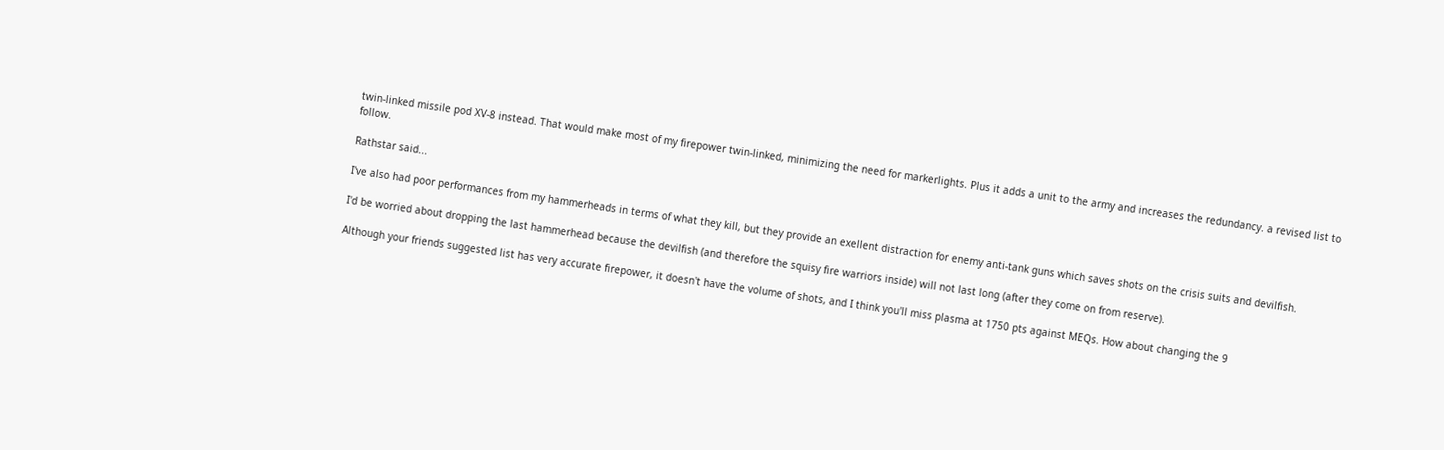twin-linked missile pod XV-8 instead. That would make most of my firepower twin-linked, minimizing the need for markerlights. Plus it adds a unit to the army and increases the redundancy. a revised list to follow.

Rathstar said...

I've also had poor performances from my hammerheads in terms of what they kill, but they provide an exellent distraction for enemy anti-tank guns which saves shots on the crisis suits and devilfish.

I'd be worried about dropping the last hammerhead because the devilfish (and therefore the squisy fire warriors inside) will not last long (after they come on from reserve).

Although your friends suggested list has very accurate firepower, it doesn't have the volume of shots, and I think you'll miss plasma at 1750 pts against MEQs. How about changing the 9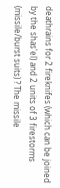deathrains for 2 fireknifes (which can be joined by the shas'el) and 2 units of 3 firestorms (missile/burst suits) ? The missile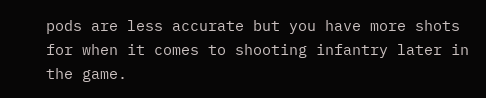pods are less accurate but you have more shots for when it comes to shooting infantry later in the game.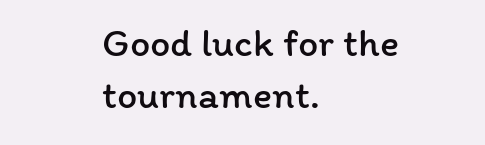Good luck for the tournament.